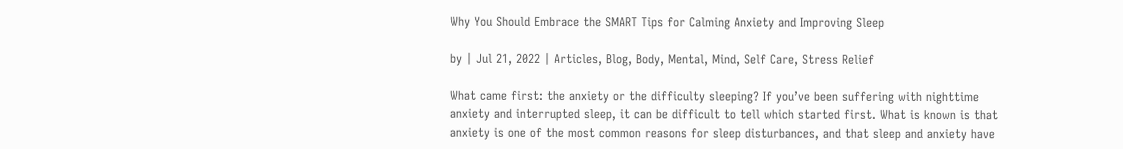Why You Should Embrace the SMART Tips for Calming Anxiety and Improving Sleep

by | Jul 21, 2022 | Articles, Blog, Body, Mental, Mind, Self Care, Stress Relief

What came first: the anxiety or the difficulty sleeping? If you’ve been suffering with nighttime anxiety and interrupted sleep, it can be difficult to tell which started first. What is known is that anxiety is one of the most common reasons for sleep disturbances, and that sleep and anxiety have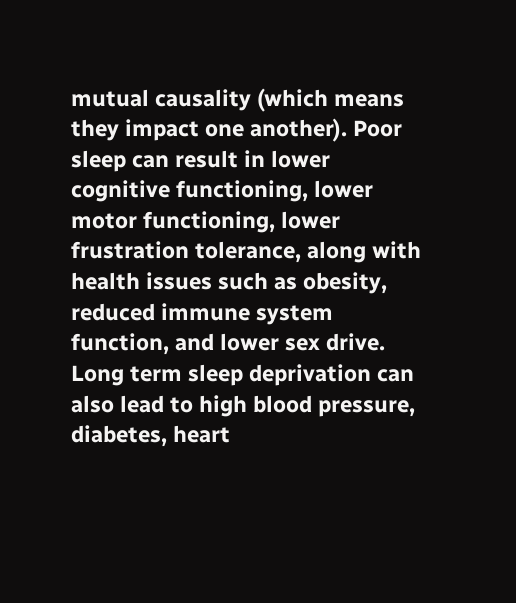mutual causality (which means they impact one another). Poor sleep can result in lower cognitive functioning, lower motor functioning, lower frustration tolerance, along with health issues such as obesity, reduced immune system function, and lower sex drive. Long term sleep deprivation can also lead to high blood pressure, diabetes, heart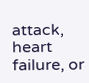attack, heart failure, or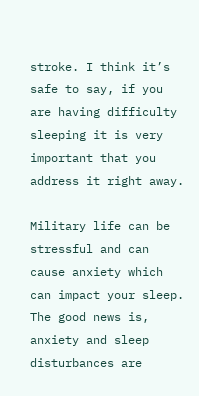stroke. I think it’s safe to say, if you are having difficulty sleeping it is very important that you address it right away.

Military life can be stressful and can cause anxiety which can impact your sleep. The good news is, anxiety and sleep disturbances are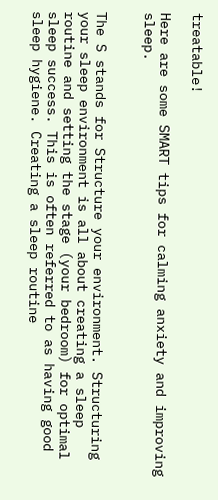treatable!

Here are some SMART tips for calming anxiety and improving sleep.


The S stands for Structure your environment. Structuring your sleep environment is all about creating a sleep routine and setting the stage (your bedroom) for optimal sleep success. This is often referred to as having good sleep hygiene. Creating a sleep routine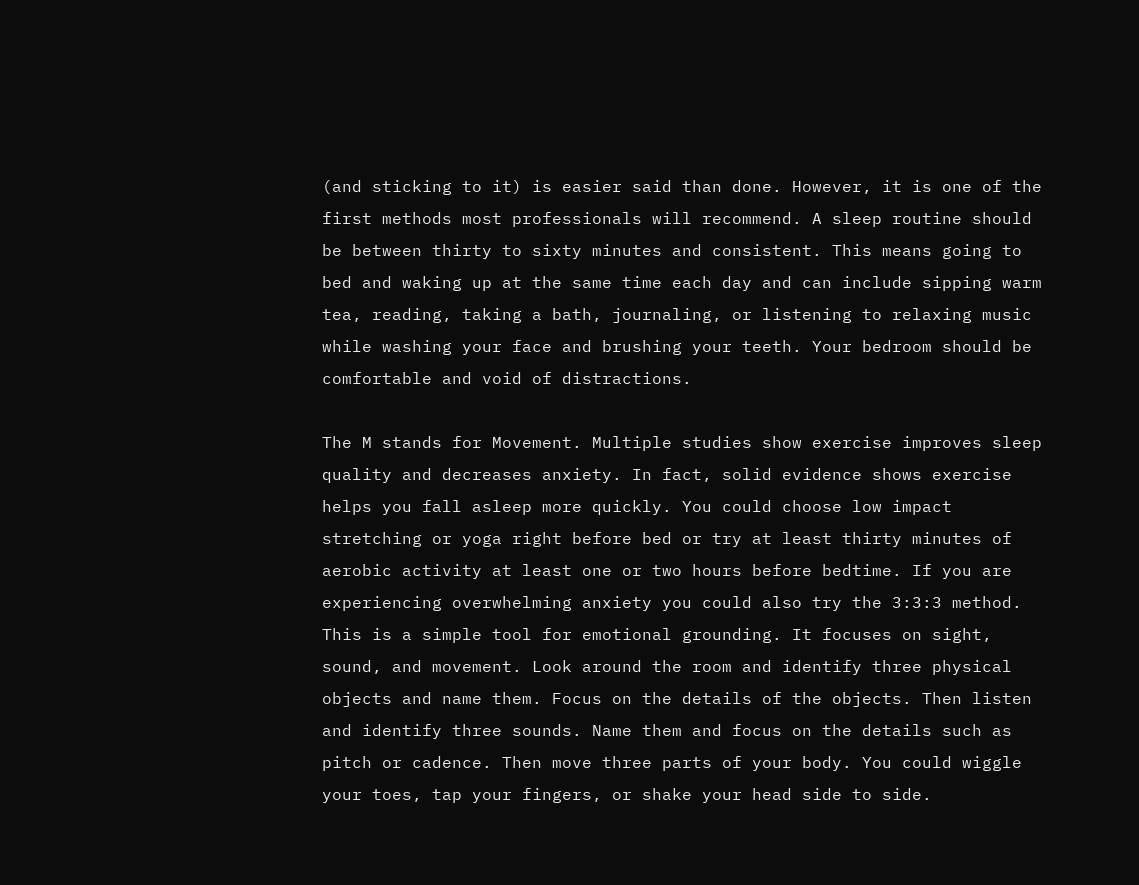(and sticking to it) is easier said than done. However, it is one of the first methods most professionals will recommend. A sleep routine should be between thirty to sixty minutes and consistent. This means going to bed and waking up at the same time each day and can include sipping warm tea, reading, taking a bath, journaling, or listening to relaxing music while washing your face and brushing your teeth. Your bedroom should be comfortable and void of distractions.

The M stands for Movement. Multiple studies show exercise improves sleep quality and decreases anxiety. In fact, solid evidence shows exercise helps you fall asleep more quickly. You could choose low impact stretching or yoga right before bed or try at least thirty minutes of aerobic activity at least one or two hours before bedtime. If you are experiencing overwhelming anxiety you could also try the 3:3:3 method. This is a simple tool for emotional grounding. It focuses on sight, sound, and movement. Look around the room and identify three physical objects and name them. Focus on the details of the objects. Then listen and identify three sounds. Name them and focus on the details such as pitch or cadence. Then move three parts of your body. You could wiggle your toes, tap your fingers, or shake your head side to side.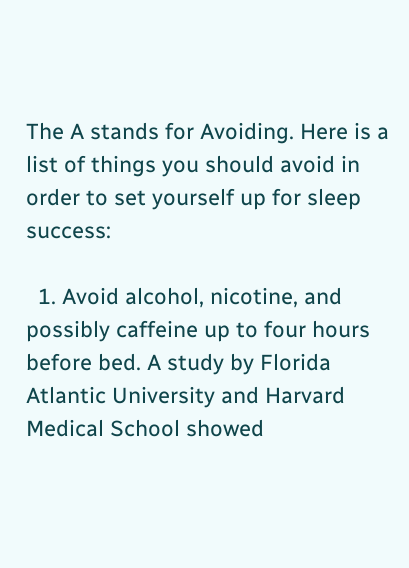The A stands for Avoiding. Here is a list of things you should avoid in order to set yourself up for sleep success:

  1. Avoid alcohol, nicotine, and possibly caffeine up to four hours before bed. A study by Florida Atlantic University and Harvard Medical School showed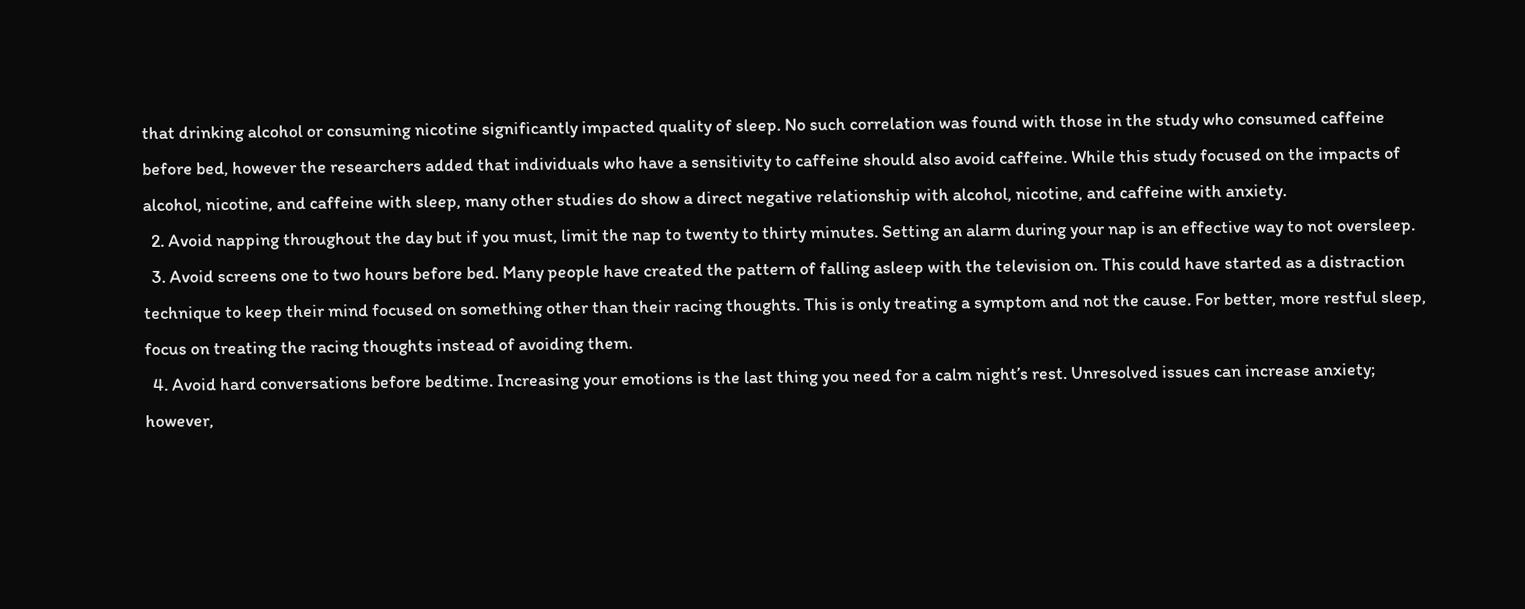that drinking alcohol or consuming nicotine significantly impacted quality of sleep. No such correlation was found with those in the study who consumed caffeine before bed, however the researchers added that individuals who have a sensitivity to caffeine should also avoid caffeine. While this study focused on the impacts of alcohol, nicotine, and caffeine with sleep, many other studies do show a direct negative relationship with alcohol, nicotine, and caffeine with anxiety.
  2. Avoid napping throughout the day but if you must, limit the nap to twenty to thirty minutes. Setting an alarm during your nap is an effective way to not oversleep.
  3. Avoid screens one to two hours before bed. Many people have created the pattern of falling asleep with the television on. This could have started as a distraction technique to keep their mind focused on something other than their racing thoughts. This is only treating a symptom and not the cause. For better, more restful sleep, focus on treating the racing thoughts instead of avoiding them.
  4. Avoid hard conversations before bedtime. Increasing your emotions is the last thing you need for a calm night’s rest. Unresolved issues can increase anxiety; however,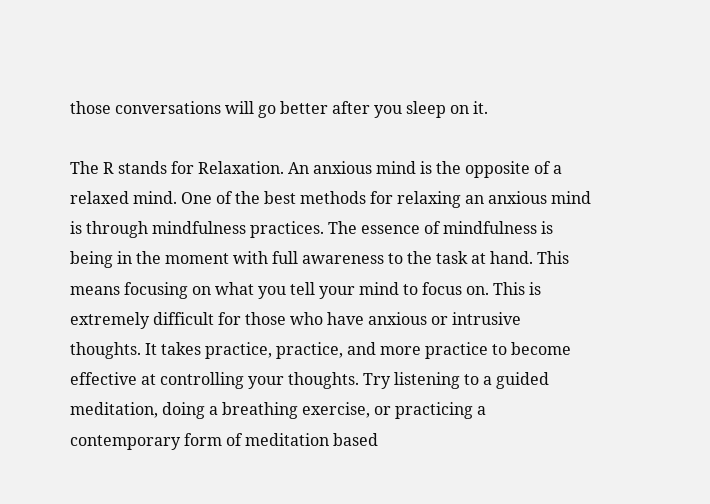those conversations will go better after you sleep on it.

The R stands for Relaxation. An anxious mind is the opposite of a relaxed mind. One of the best methods for relaxing an anxious mind is through mindfulness practices. The essence of mindfulness is being in the moment with full awareness to the task at hand. This means focusing on what you tell your mind to focus on. This is extremely difficult for those who have anxious or intrusive thoughts. It takes practice, practice, and more practice to become effective at controlling your thoughts. Try listening to a guided meditation, doing a breathing exercise, or practicing a contemporary form of meditation based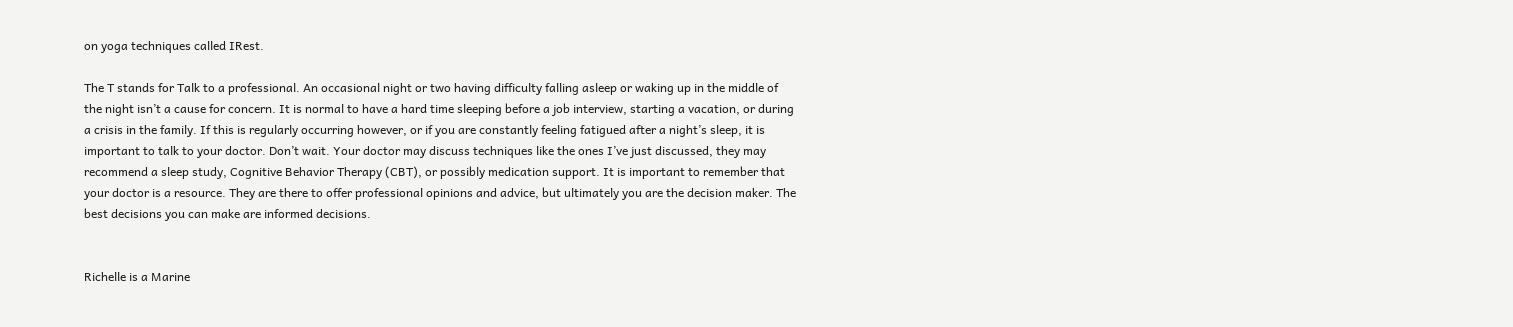on yoga techniques called IRest.

The T stands for Talk to a professional. An occasional night or two having difficulty falling asleep or waking up in the middle of the night isn’t a cause for concern. It is normal to have a hard time sleeping before a job interview, starting a vacation, or during a crisis in the family. If this is regularly occurring however, or if you are constantly feeling fatigued after a night’s sleep, it is important to talk to your doctor. Don’t wait. Your doctor may discuss techniques like the ones I’ve just discussed, they may recommend a sleep study, Cognitive Behavior Therapy (CBT), or possibly medication support. It is important to remember that your doctor is a resource. They are there to offer professional opinions and advice, but ultimately you are the decision maker. The best decisions you can make are informed decisions.


Richelle is a Marine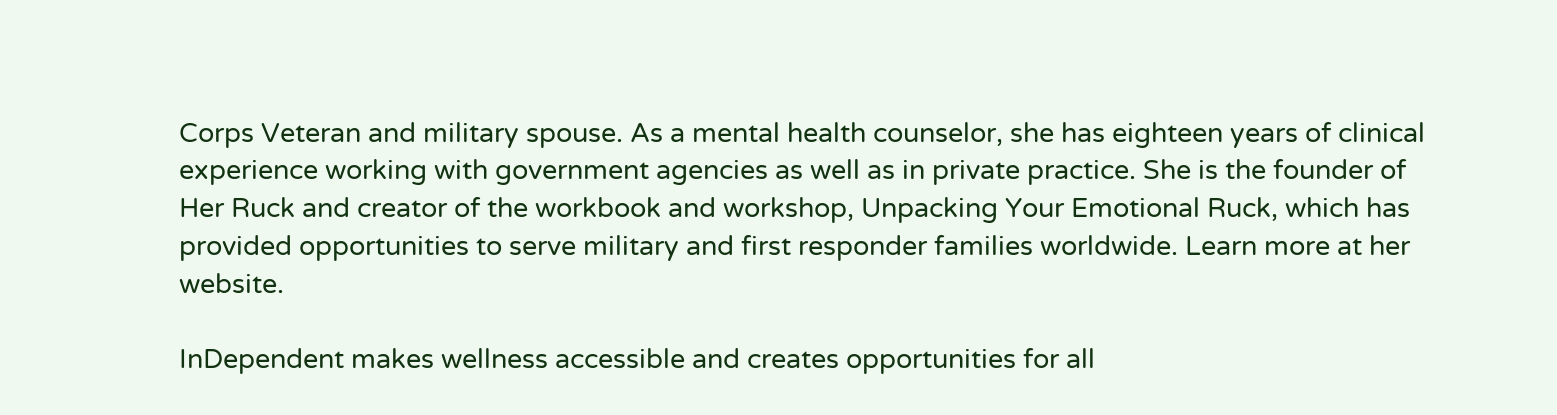Corps Veteran and military spouse. As a mental health counselor, she has eighteen years of clinical experience working with government agencies as well as in private practice. She is the founder of Her Ruck and creator of the workbook and workshop, Unpacking Your Emotional Ruck, which has provided opportunities to serve military and first responder families worldwide. Learn more at her website.

InDependent makes wellness accessible and creates opportunities for all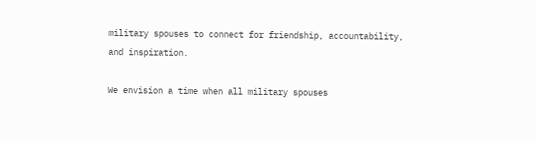military spouses to connect for friendship, accountability, and inspiration.

We envision a time when all military spouses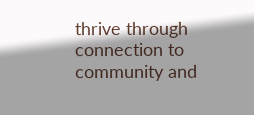thrive through connection to community and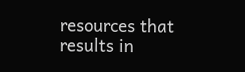resources that results in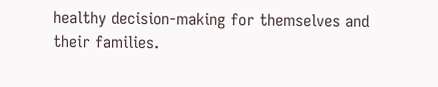healthy decision-making for themselves and their families.